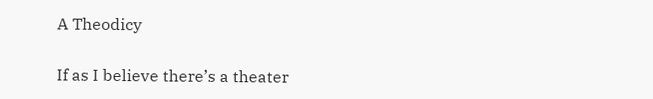A Theodicy

If as I believe there’s a theater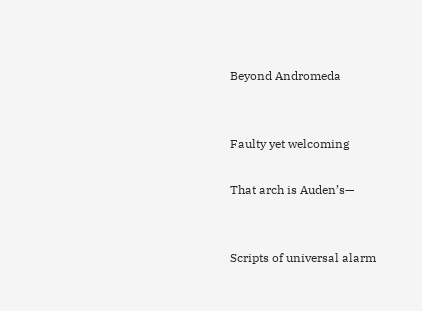Beyond Andromeda


Faulty yet welcoming

That arch is Auden’s—


Scripts of universal alarm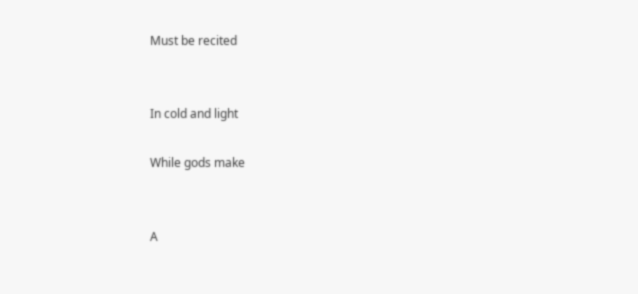Must be recited


In cold and light

While gods make


A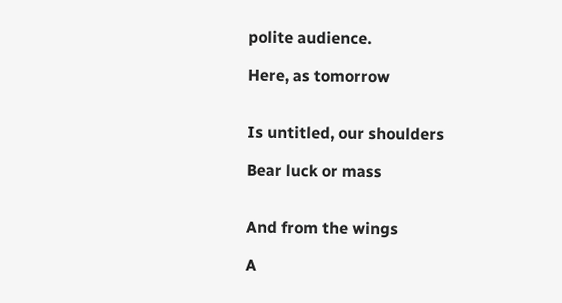polite audience.

Here, as tomorrow


Is untitled, our shoulders

Bear luck or mass


And from the wings

A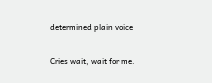determined plain voice


Cries wait, wait for me.